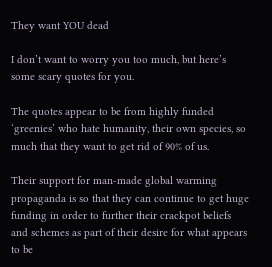They want YOU dead

I don’t want to worry you too much, but here’s some scary quotes for you.

The quotes appear to be from highly funded ‘greenies’ who hate humanity, their own species, so much that they want to get rid of 90% of us.

Their support for man-made global warming propaganda is so that they can continue to get huge funding in order to further their crackpot beliefs and schemes as part of their desire for what appears to be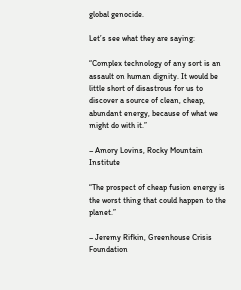global genocide.

Let’s see what they are saying:

“Complex technology of any sort is an assault on human dignity. It would be little short of disastrous for us to discover a source of clean, cheap, abundant energy, because of what we might do with it.”

– Amory Lovins, Rocky Mountain Institute

“The prospect of cheap fusion energy is the worst thing that could happen to the planet.”

– Jeremy Rifkin, Greenhouse Crisis Foundation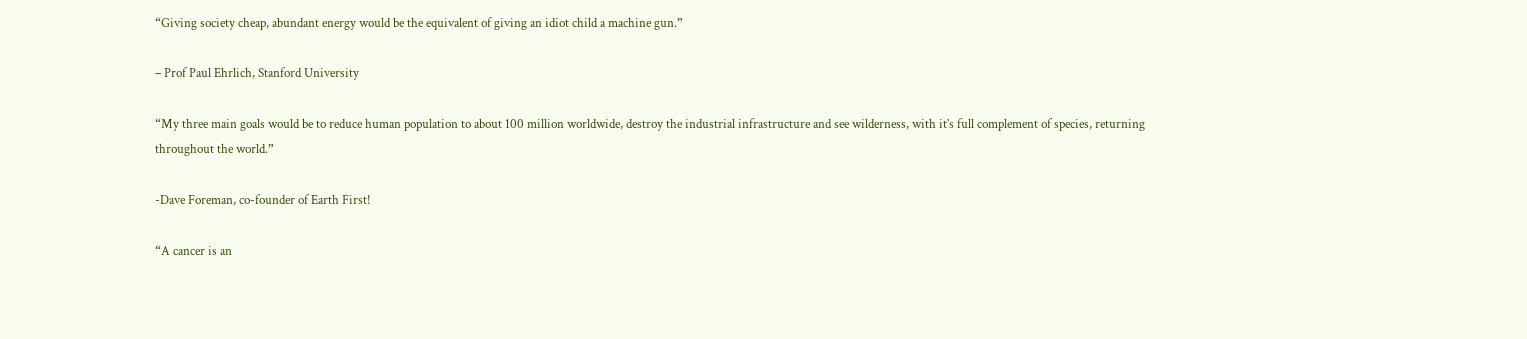“Giving society cheap, abundant energy would be the equivalent of giving an idiot child a machine gun.”

– Prof Paul Ehrlich, Stanford University

“My three main goals would be to reduce human population to about 100 million worldwide, destroy the industrial infrastructure and see wilderness, with it’s full complement of species, returning throughout the world.”

-Dave Foreman, co-founder of Earth First!

“A cancer is an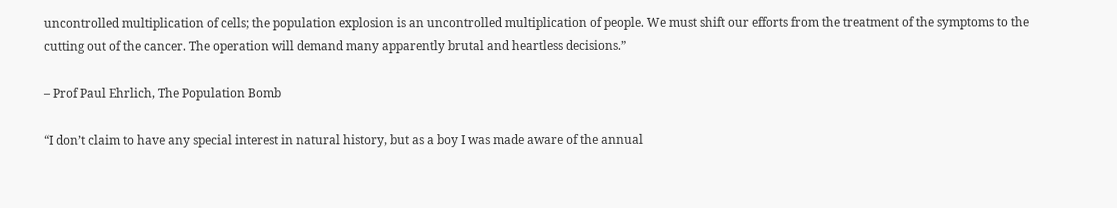uncontrolled multiplication of cells; the population explosion is an uncontrolled multiplication of people. We must shift our efforts from the treatment of the symptoms to the cutting out of the cancer. The operation will demand many apparently brutal and heartless decisions.”

– Prof Paul Ehrlich, The Population Bomb

“I don’t claim to have any special interest in natural history, but as a boy I was made aware of the annual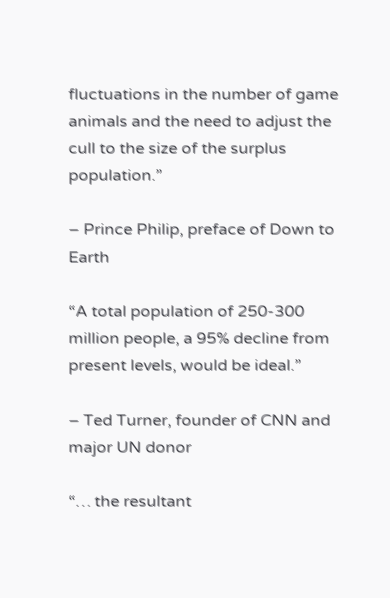fluctuations in the number of game animals and the need to adjust the cull to the size of the surplus population.”

– Prince Philip, preface of Down to Earth

“A total population of 250-300 million people, a 95% decline from present levels, would be ideal.”

– Ted Turner, founder of CNN and major UN donor

“… the resultant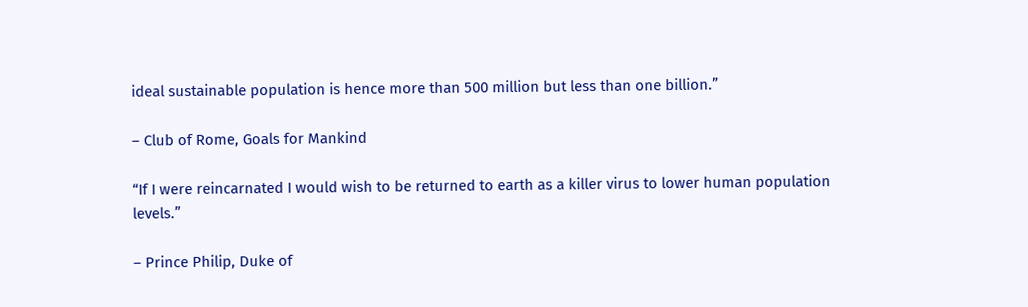ideal sustainable population is hence more than 500 million but less than one billion.”

– Club of Rome, Goals for Mankind

“If I were reincarnated I would wish to be returned to earth as a killer virus to lower human population levels.”

– Prince Philip, Duke of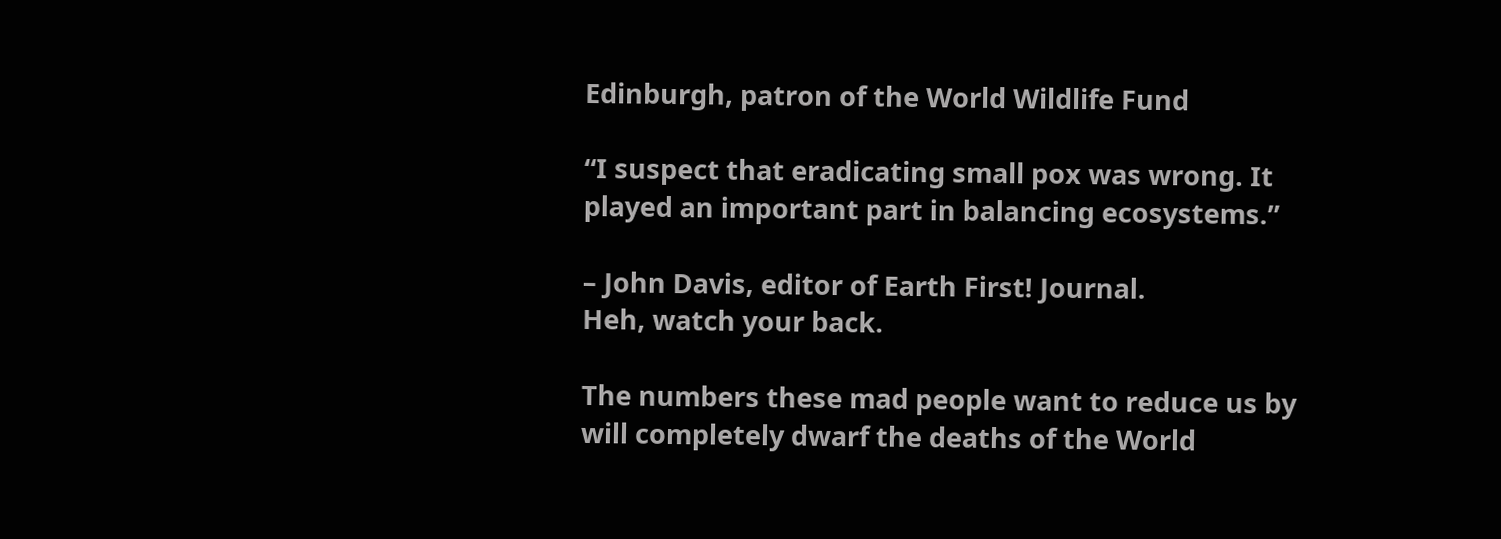Edinburgh, patron of the World Wildlife Fund

“I suspect that eradicating small pox was wrong. It played an important part in balancing ecosystems.”

– John Davis, editor of Earth First! Journal.
Heh, watch your back.

The numbers these mad people want to reduce us by will completely dwarf the deaths of the World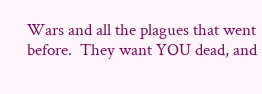Wars and all the plagues that went before.  They want YOU dead, and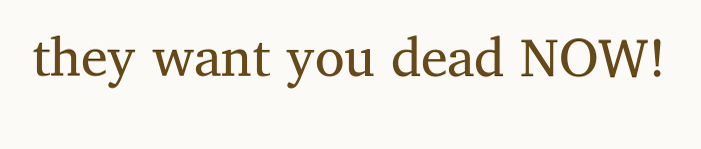they want you dead NOW!